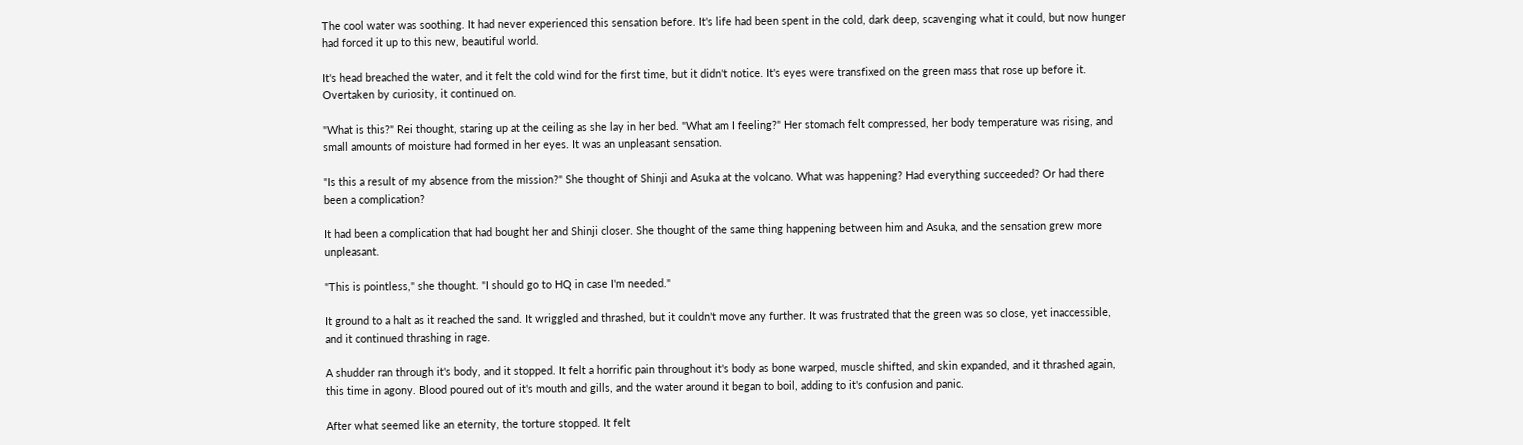The cool water was soothing. It had never experienced this sensation before. It's life had been spent in the cold, dark deep, scavenging what it could, but now hunger had forced it up to this new, beautiful world.

It's head breached the water, and it felt the cold wind for the first time, but it didn't notice. It's eyes were transfixed on the green mass that rose up before it. Overtaken by curiosity, it continued on.

"What is this?" Rei thought, staring up at the ceiling as she lay in her bed. "What am I feeling?" Her stomach felt compressed, her body temperature was rising, and small amounts of moisture had formed in her eyes. It was an unpleasant sensation.

"Is this a result of my absence from the mission?" She thought of Shinji and Asuka at the volcano. What was happening? Had everything succeeded? Or had there been a complication?

It had been a complication that had bought her and Shinji closer. She thought of the same thing happening between him and Asuka, and the sensation grew more unpleasant.

"This is pointless," she thought. "I should go to HQ in case I'm needed."

It ground to a halt as it reached the sand. It wriggled and thrashed, but it couldn't move any further. It was frustrated that the green was so close, yet inaccessible, and it continued thrashing in rage.

A shudder ran through it's body, and it stopped. It felt a horrific pain throughout it's body as bone warped, muscle shifted, and skin expanded, and it thrashed again, this time in agony. Blood poured out of it's mouth and gills, and the water around it began to boil, adding to it's confusion and panic.

After what seemed like an eternity, the torture stopped. It felt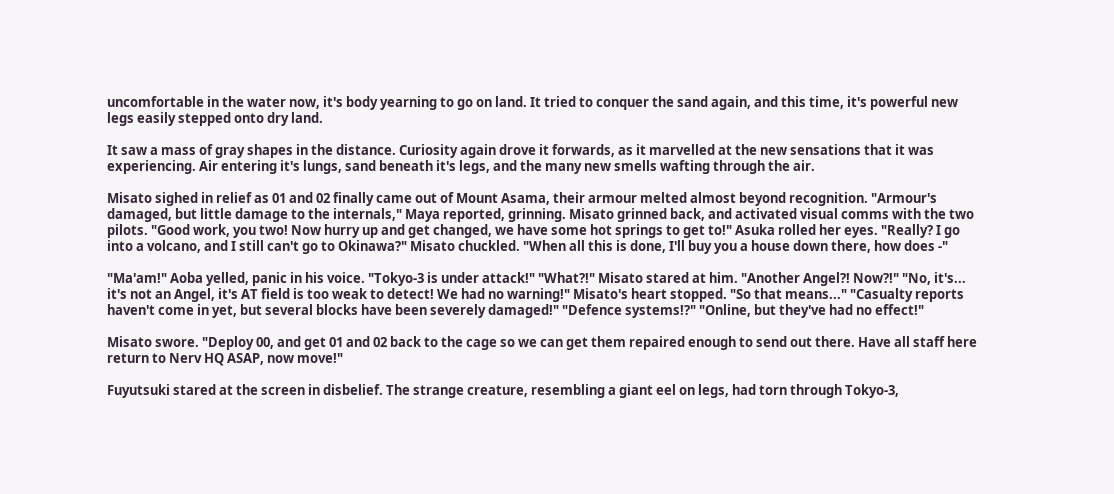uncomfortable in the water now, it's body yearning to go on land. It tried to conquer the sand again, and this time, it's powerful new legs easily stepped onto dry land.

It saw a mass of gray shapes in the distance. Curiosity again drove it forwards, as it marvelled at the new sensations that it was experiencing. Air entering it's lungs, sand beneath it's legs, and the many new smells wafting through the air.

Misato sighed in relief as 01 and 02 finally came out of Mount Asama, their armour melted almost beyond recognition. "Armour's damaged, but little damage to the internals," Maya reported, grinning. Misato grinned back, and activated visual comms with the two pilots. "Good work, you two! Now hurry up and get changed, we have some hot springs to get to!" Asuka rolled her eyes. "Really? I go into a volcano, and I still can't go to Okinawa?" Misato chuckled. "When all this is done, I'll buy you a house down there, how does -"

"Ma'am!" Aoba yelled, panic in his voice. "Tokyo-3 is under attack!" "What?!" Misato stared at him. "Another Angel?! Now?!" "No, it's... it's not an Angel, it's AT field is too weak to detect! We had no warning!" Misato's heart stopped. "So that means..." "Casualty reports haven't come in yet, but several blocks have been severely damaged!" "Defence systems!?" "Online, but they've had no effect!"

Misato swore. "Deploy 00, and get 01 and 02 back to the cage so we can get them repaired enough to send out there. Have all staff here return to Nerv HQ ASAP, now move!"

Fuyutsuki stared at the screen in disbelief. The strange creature, resembling a giant eel on legs, had torn through Tokyo-3,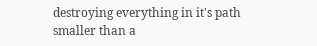destroying everything in it's path smaller than a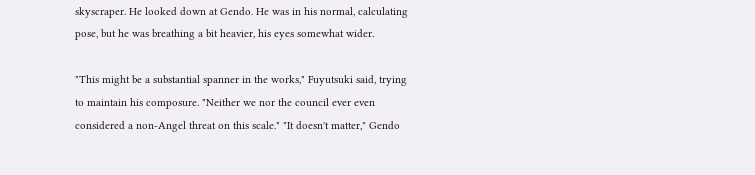skyscraper. He looked down at Gendo. He was in his normal, calculating pose, but he was breathing a bit heavier, his eyes somewhat wider.

"This might be a substantial spanner in the works," Fuyutsuki said, trying to maintain his composure. "Neither we nor the council ever even considered a non-Angel threat on this scale." "It doesn't matter," Gendo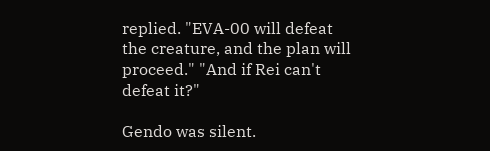replied. "EVA-00 will defeat the creature, and the plan will proceed." "And if Rei can't defeat it?"

Gendo was silent.